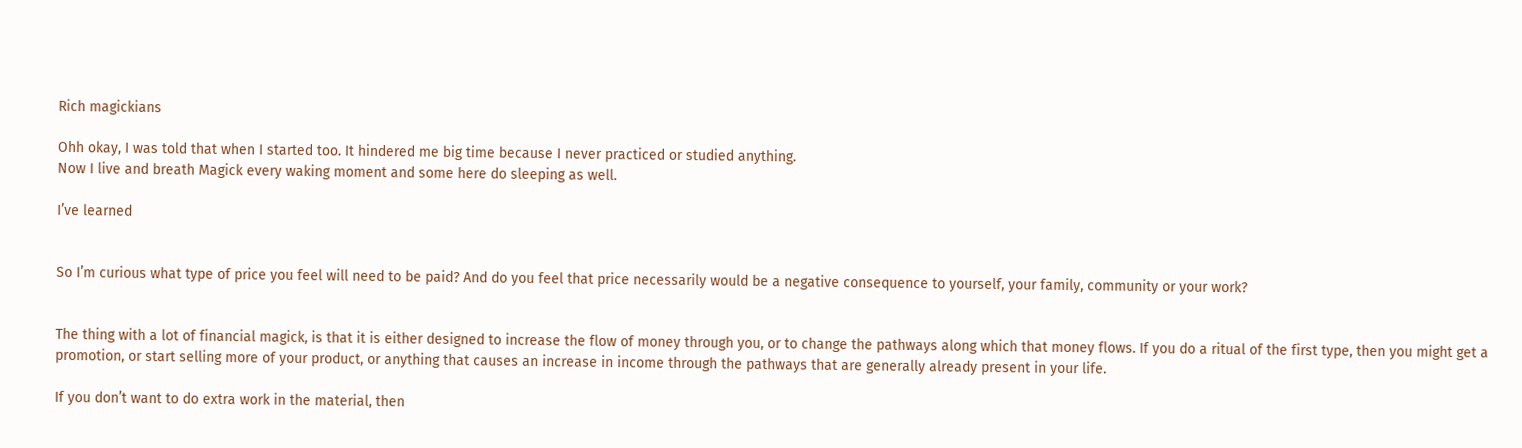Rich magickians

Ohh okay, I was told that when I started too. It hindered me big time because I never practiced or studied anything.
Now I live and breath Magick every waking moment and some here do sleeping as well.

I’ve learned


So I’m curious what type of price you feel will need to be paid? And do you feel that price necessarily would be a negative consequence to yourself, your family, community or your work?


The thing with a lot of financial magick, is that it is either designed to increase the flow of money through you, or to change the pathways along which that money flows. If you do a ritual of the first type, then you might get a promotion, or start selling more of your product, or anything that causes an increase in income through the pathways that are generally already present in your life.

If you don’t want to do extra work in the material, then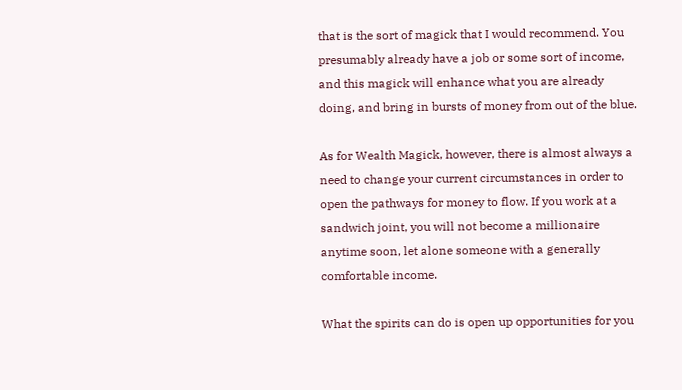that is the sort of magick that I would recommend. You presumably already have a job or some sort of income, and this magick will enhance what you are already doing, and bring in bursts of money from out of the blue.

As for Wealth Magick, however, there is almost always a need to change your current circumstances in order to open the pathways for money to flow. If you work at a sandwich joint, you will not become a millionaire anytime soon, let alone someone with a generally comfortable income.

What the spirits can do is open up opportunities for you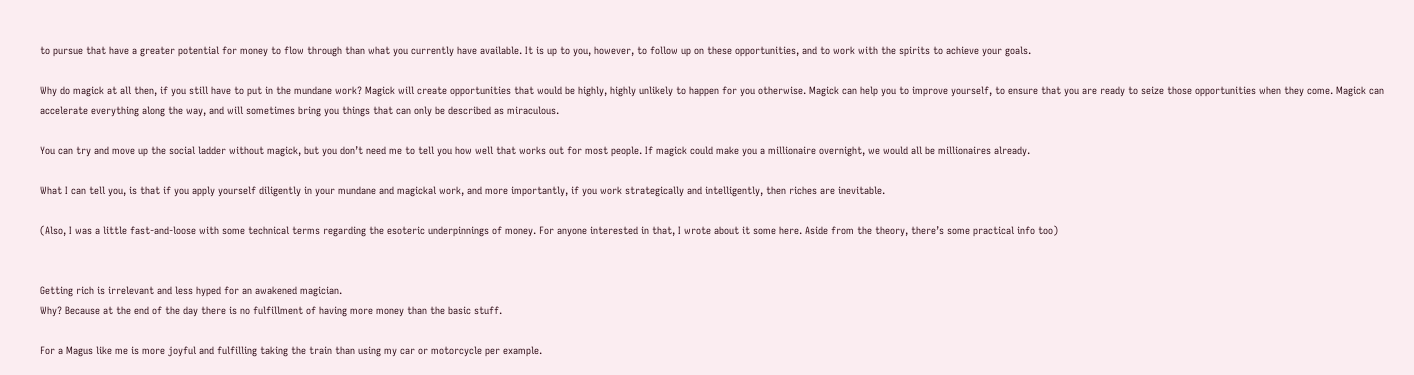to pursue that have a greater potential for money to flow through than what you currently have available. It is up to you, however, to follow up on these opportunities, and to work with the spirits to achieve your goals.

Why do magick at all then, if you still have to put in the mundane work? Magick will create opportunities that would be highly, highly unlikely to happen for you otherwise. Magick can help you to improve yourself, to ensure that you are ready to seize those opportunities when they come. Magick can accelerate everything along the way, and will sometimes bring you things that can only be described as miraculous.

You can try and move up the social ladder without magick, but you don’t need me to tell you how well that works out for most people. If magick could make you a millionaire overnight, we would all be millionaires already.

What I can tell you, is that if you apply yourself diligently in your mundane and magickal work, and more importantly, if you work strategically and intelligently, then riches are inevitable.

(Also, I was a little fast-and-loose with some technical terms regarding the esoteric underpinnings of money. For anyone interested in that, I wrote about it some here. Aside from the theory, there’s some practical info too)


Getting rich is irrelevant and less hyped for an awakened magician.
Why? Because at the end of the day there is no fulfillment of having more money than the basic stuff.

For a Magus like me is more joyful and fulfilling taking the train than using my car or motorcycle per example.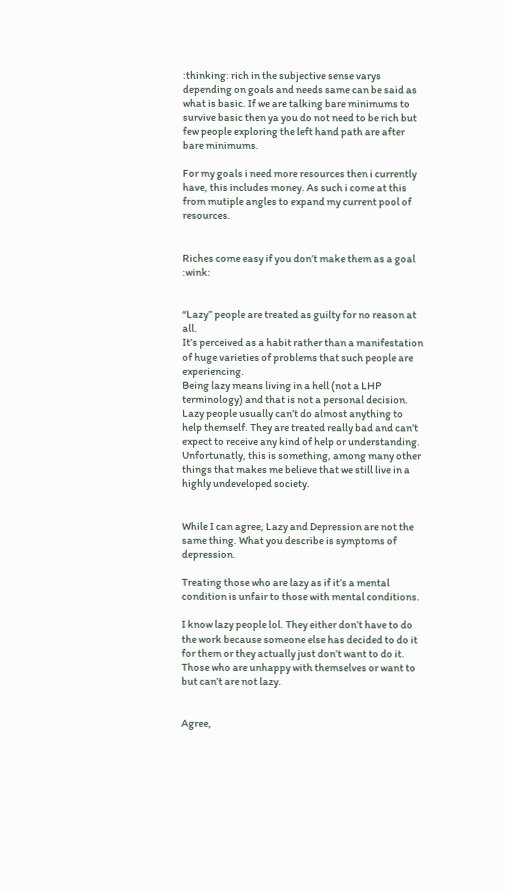:thinking: rich in the subjective sense varys depending on goals and needs same can be said as what is basic. If we are talking bare minimums to survive basic then ya you do not need to be rich but few people exploring the left hand path are after bare minimums.

For my goals i need more resources then i currently have, this includes money. As such i come at this from mutiple angles to expand my current pool of resources.


Riches come easy if you don’t make them as a goal :wink:


“Lazy” people are treated as guilty for no reason at all.
It’s perceived as a habit rather than a manifestation of huge varieties of problems that such people are experiencing.
Being lazy means living in a hell (not a LHP terminology) and that is not a personal decision.
Lazy people usually can’t do almost anything to help themself. They are treated really bad and can’t expect to receive any kind of help or understanding.
Unfortunatly, this is something, among many other things that makes me believe that we still live in a highly undeveloped society.


While I can agree, Lazy and Depression are not the same thing. What you describe is symptoms of depression.

Treating those who are lazy as if it’s a mental condition is unfair to those with mental conditions.

I know lazy people lol. They either don’t have to do the work because someone else has decided to do it for them or they actually just don’t want to do it.
Those who are unhappy with themselves or want to but can’t are not lazy.


Agree,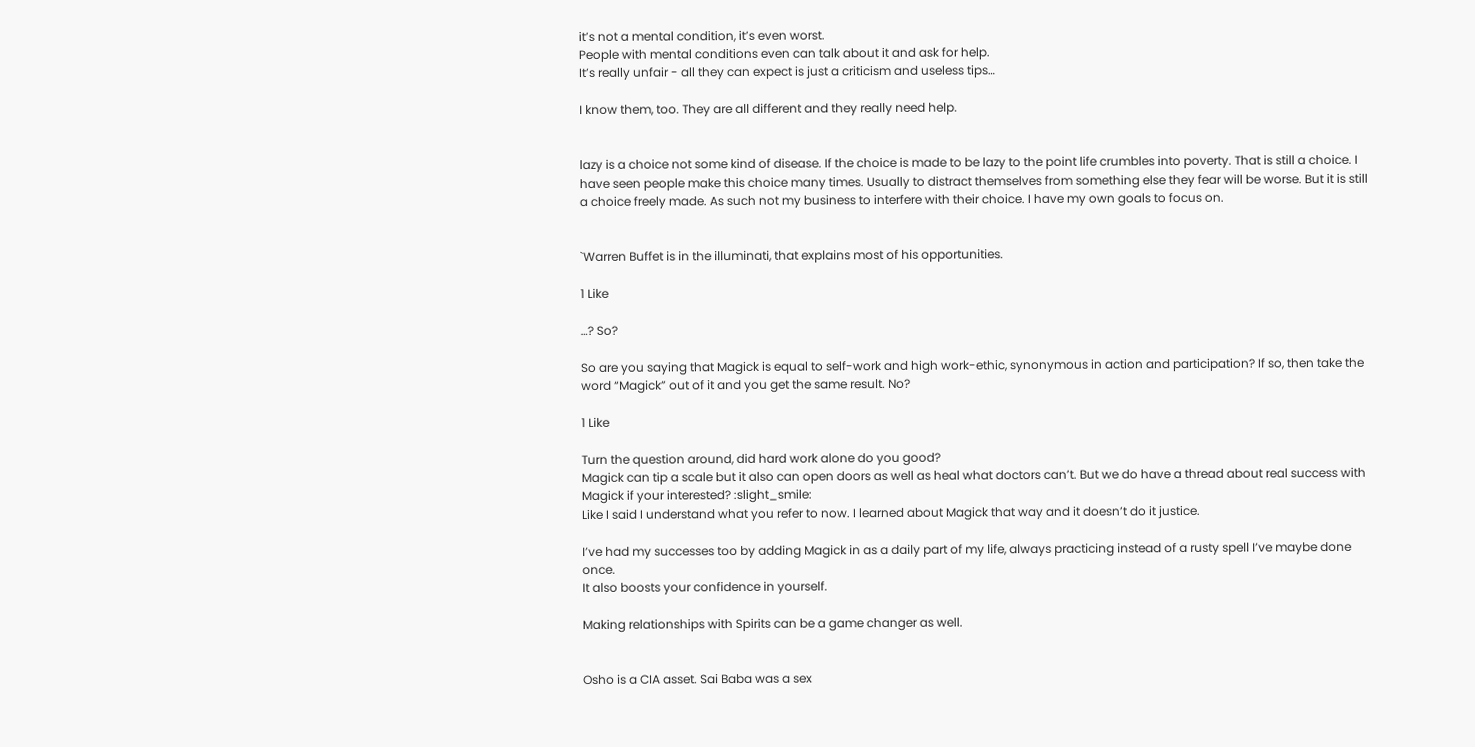it’s not a mental condition, it’s even worst.
People with mental conditions even can talk about it and ask for help.
It’s really unfair - all they can expect is just a criticism and useless tips…

I know them, too. They are all different and they really need help.


lazy is a choice not some kind of disease. If the choice is made to be lazy to the point life crumbles into poverty. That is still a choice. I have seen people make this choice many times. Usually to distract themselves from something else they fear will be worse. But it is still a choice freely made. As such not my business to interfere with their choice. I have my own goals to focus on.


`Warren Buffet is in the illuminati, that explains most of his opportunities.

1 Like

…? So?

So are you saying that Magick is equal to self-work and high work-ethic, synonymous in action and participation? If so, then take the word “Magick” out of it and you get the same result. No?

1 Like

Turn the question around, did hard work alone do you good?
Magick can tip a scale but it also can open doors as well as heal what doctors can’t. But we do have a thread about real success with Magick if your interested? :slight_smile:
Like I said I understand what you refer to now. I learned about Magick that way and it doesn’t do it justice.

I’ve had my successes too by adding Magick in as a daily part of my life, always practicing instead of a rusty spell I’ve maybe done once.
It also boosts your confidence in yourself.

Making relationships with Spirits can be a game changer as well.


Osho is a CIA asset. Sai Baba was a sex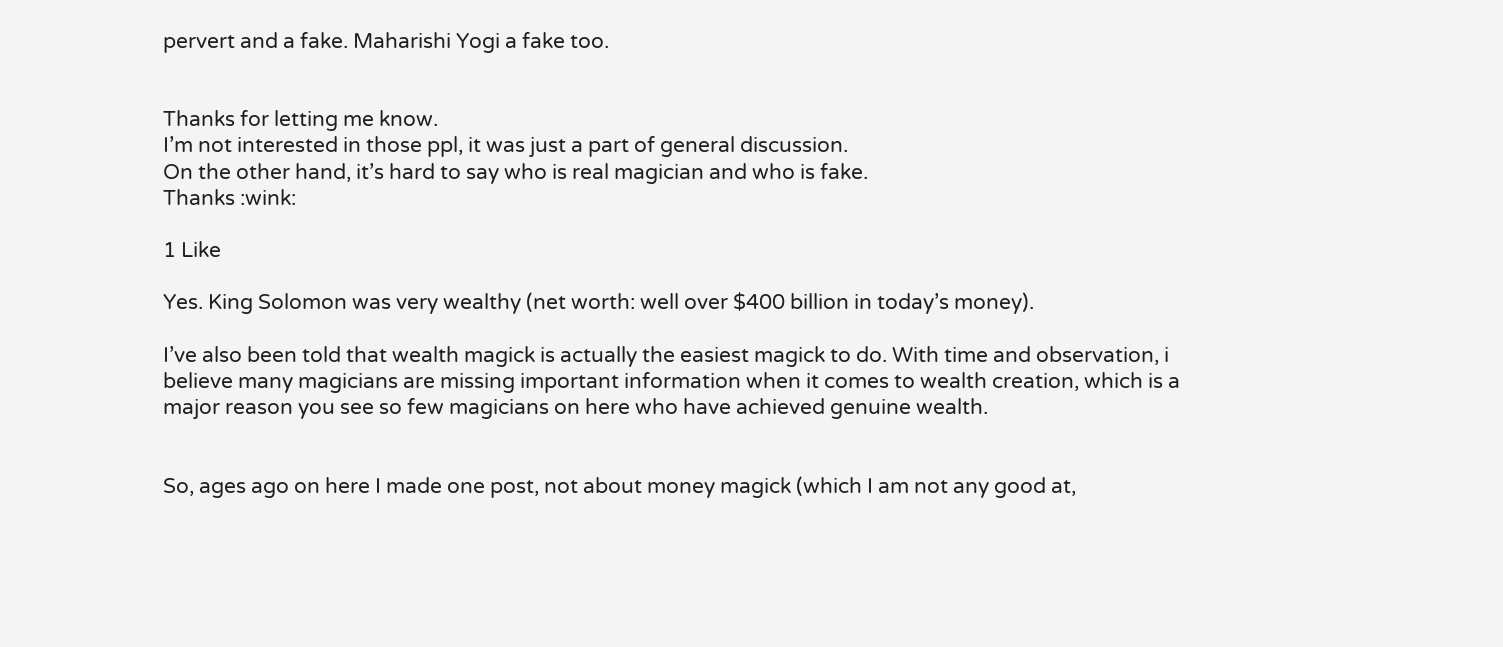pervert and a fake. Maharishi Yogi a fake too.


Thanks for letting me know.
I’m not interested in those ppl, it was just a part of general discussion.
On the other hand, it’s hard to say who is real magician and who is fake.
Thanks :wink:

1 Like

Yes. King Solomon was very wealthy (net worth: well over $400 billion in today’s money).

I’ve also been told that wealth magick is actually the easiest magick to do. With time and observation, i believe many magicians are missing important information when it comes to wealth creation, which is a major reason you see so few magicians on here who have achieved genuine wealth.


So, ages ago on here I made one post, not about money magick (which I am not any good at,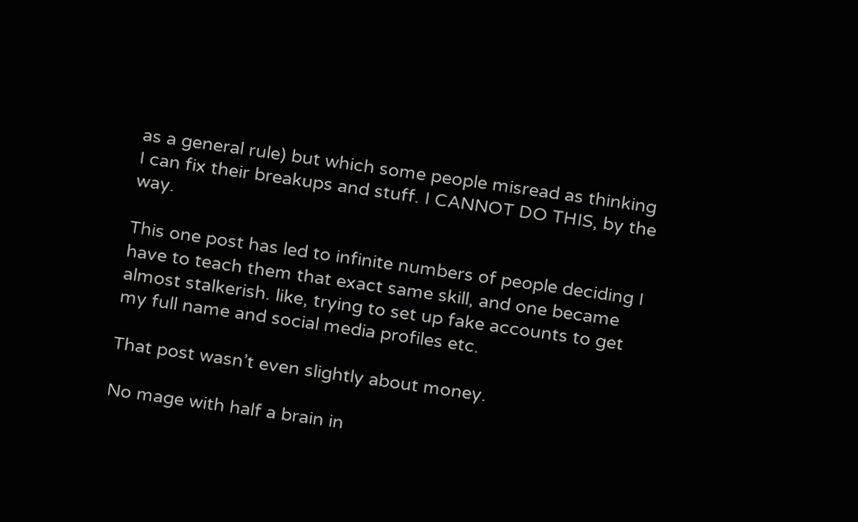as a general rule) but which some people misread as thinking I can fix their breakups and stuff. I CANNOT DO THIS, by the way.

This one post has led to infinite numbers of people deciding I have to teach them that exact same skill, and one became almost stalkerish. like, trying to set up fake accounts to get my full name and social media profiles etc.

That post wasn’t even slightly about money.

No mage with half a brain in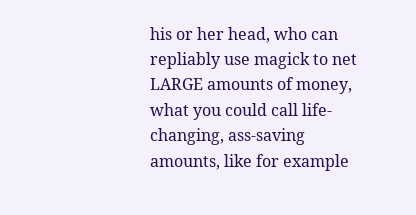his or her head, who can repliably use magick to net LARGE amounts of money, what you could call life-changing, ass-saving amounts, like for example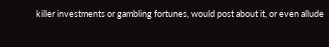killer investments or gambling fortunes, would post about it, or even allude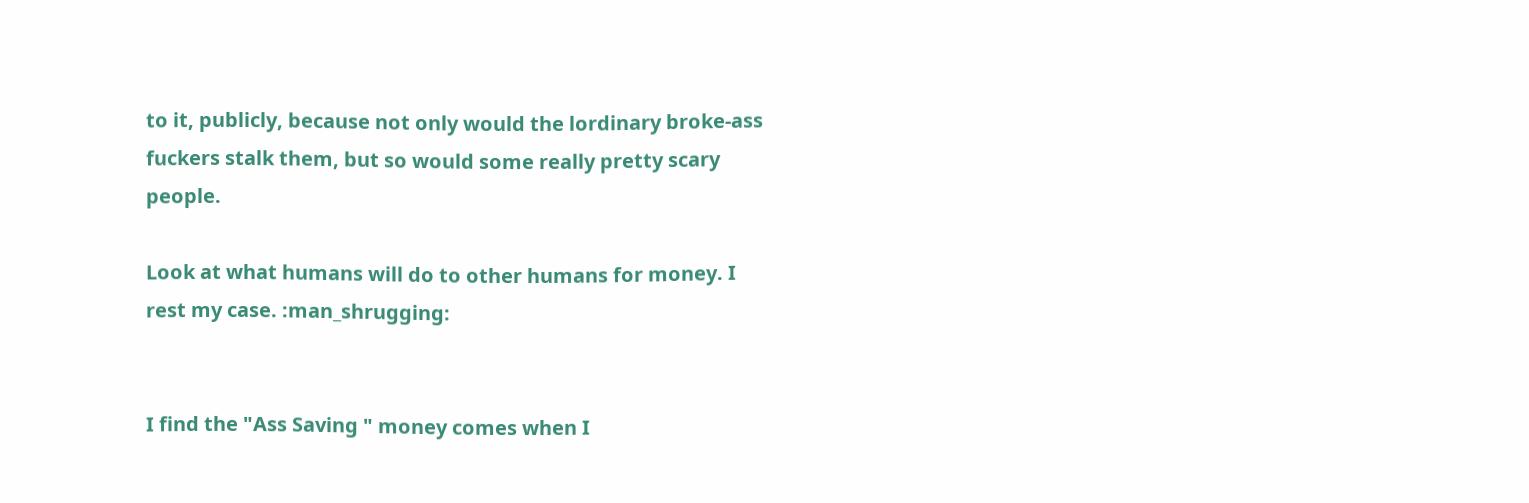to it, publicly, because not only would the lordinary broke-ass fuckers stalk them, but so would some really pretty scary people.

Look at what humans will do to other humans for money. I rest my case. :man_shrugging:


I find the "Ass Saving " money comes when I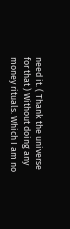need it. ( Thank the universe for that ) Without doing any money rituals. Which I am no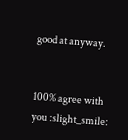good at anyway.


100% agree with you :slight_smile: